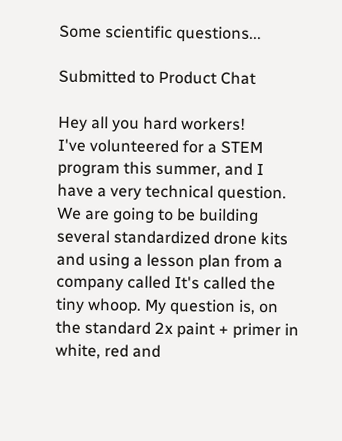Some scientific questions...

Submitted to Product Chat

Hey all you hard workers!
I've volunteered for a STEM program this summer, and I have a very technical question. We are going to be building several standardized drone kits and using a lesson plan from a company called It's called the tiny whoop. My question is, on the standard 2x paint + primer in white, red and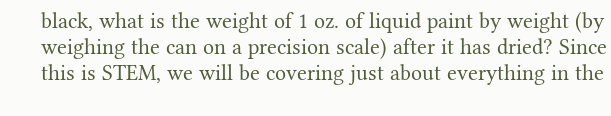black, what is the weight of 1 oz. of liquid paint by weight (by weighing the can on a precision scale) after it has dried? Since this is STEM, we will be covering just about everything in the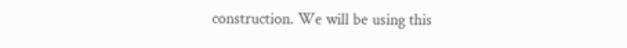construction. We will be using this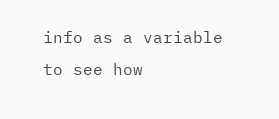info as a variable to see how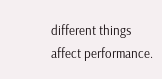different things affect performance.